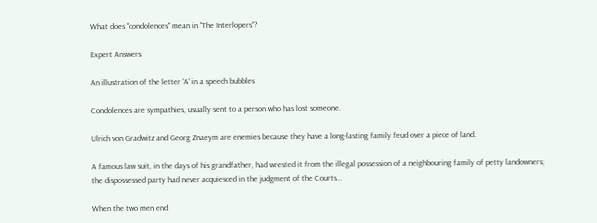What does "condolences" mean in "The Interlopers"?

Expert Answers

An illustration of the letter 'A' in a speech bubbles

Condolences are sympathies, usually sent to a person who has lost someone.

Ulrich von Gradwitz and Georg Znaeym are enemies because they have a long-lasting family feud over a piece of land.

A famous law suit, in the days of his grandfather, had wrested it from the illegal possession of a neighbouring family of petty landowners; the dispossessed party had never acquiesced in the judgment of the Courts…

When the two men end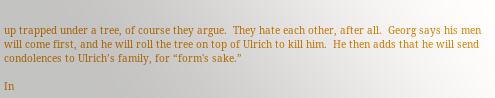up trapped under a tree, of course they argue.  They hate each other, after all.  Georg says his men will come first, and he will roll the tree on top of Ulrich to kill him.  He then adds that he will send condolences to Ulrich’s family, for “form's sake.”

In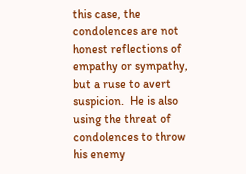this case, the condolences are not honest reflections of empathy or sympathy, but a ruse to avert suspicion.  He is also using the threat of condolences to throw his enemy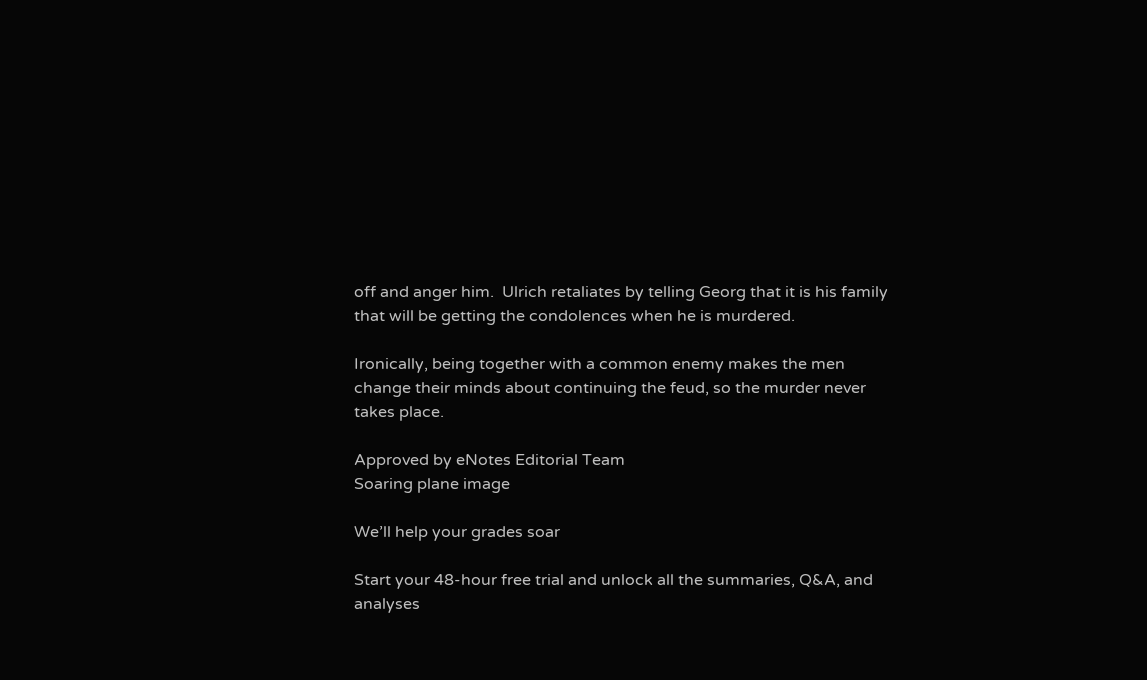off and anger him.  Ulrich retaliates by telling Georg that it is his family that will be getting the condolences when he is murdered.

Ironically, being together with a common enemy makes the men change their minds about continuing the feud, so the murder never takes place.

Approved by eNotes Editorial Team
Soaring plane image

We’ll help your grades soar

Start your 48-hour free trial and unlock all the summaries, Q&A, and analyses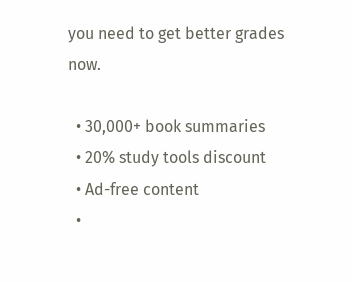you need to get better grades now.

  • 30,000+ book summaries
  • 20% study tools discount
  • Ad-free content
  •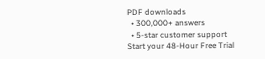PDF downloads
  • 300,000+ answers
  • 5-star customer support
Start your 48-Hour Free Trial